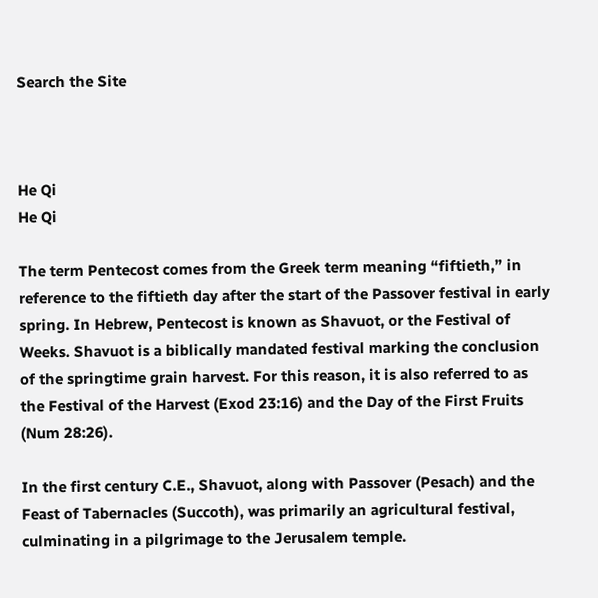Search the Site



He Qi
He Qi

The term Pentecost comes from the Greek term meaning “fiftieth,” in reference to the fiftieth day after the start of the Passover festival in early spring. In Hebrew, Pentecost is known as Shavuot, or the Festival of Weeks. Shavuot is a biblically mandated festival marking the conclusion of the springtime grain harvest. For this reason, it is also referred to as the Festival of the Harvest (Exod 23:16) and the Day of the First Fruits (Num 28:26).

In the first century C.E., Shavuot, along with Passover (Pesach) and the Feast of Tabernacles (Succoth), was primarily an agricultural festival, culminating in a pilgrimage to the Jerusalem temple.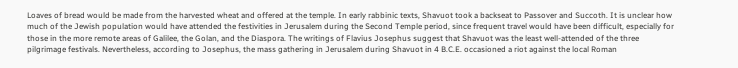Loaves of bread would be made from the harvested wheat and offered at the temple. In early rabbinic texts, Shavuot took a backseat to Passover and Succoth. It is unclear how much of the Jewish population would have attended the festivities in Jerusalem during the Second Temple period, since frequent travel would have been difficult, especially for those in the more remote areas of Galilee, the Golan, and the Diaspora. The writings of Flavius Josephus suggest that Shavuot was the least well-attended of the three pilgrimage festivals. Nevertheless, according to Josephus, the mass gathering in Jerusalem during Shavuot in 4 B.C.E. occasioned a riot against the local Roman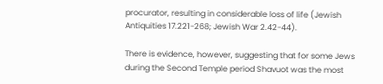procurator, resulting in considerable loss of life (Jewish Antiquities 17.221-268; Jewish War 2.42-44).

There is evidence, however, suggesting that for some Jews during the Second Temple period Shavuot was the most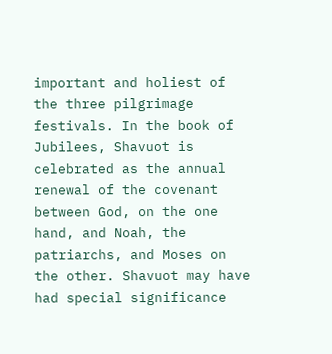important and holiest of the three pilgrimage festivals. In the book of Jubilees, Shavuot is celebrated as the annual renewal of the covenant between God, on the one hand, and Noah, the patriarchs, and Moses on the other. Shavuot may have had special significance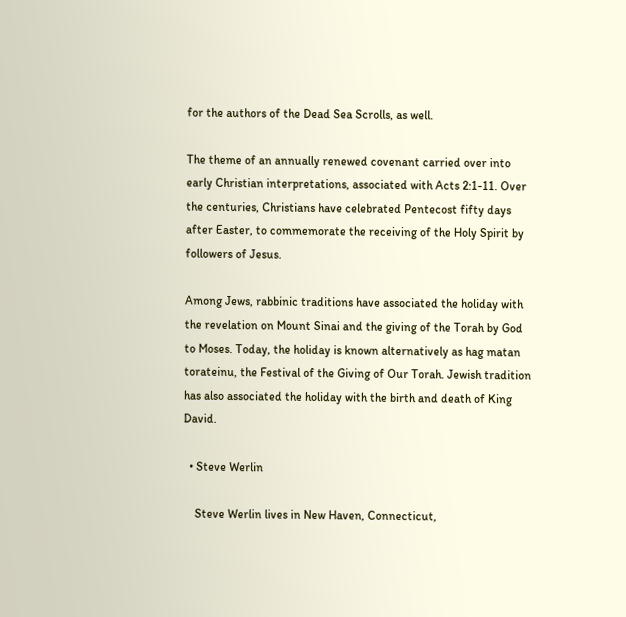for the authors of the Dead Sea Scrolls, as well.

The theme of an annually renewed covenant carried over into early Christian interpretations, associated with Acts 2:1-11. Over the centuries, Christians have celebrated Pentecost fifty days after Easter, to commemorate the receiving of the Holy Spirit by followers of Jesus.

Among Jews, rabbinic traditions have associated the holiday with the revelation on Mount Sinai and the giving of the Torah by God to Moses. Today, the holiday is known alternatively as hag matan torateinu, the Festival of the Giving of Our Torah. Jewish tradition has also associated the holiday with the birth and death of King David.

  • Steve Werlin

    Steve Werlin lives in New Haven, Connecticut,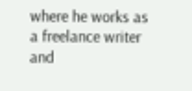where he works as a freelance writer and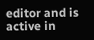editor and is active in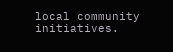local community initiatives.